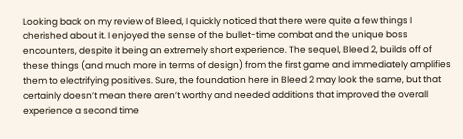Looking back on my review of Bleed, I quickly noticed that there were quite a few things I cherished about it. I enjoyed the sense of the bullet-time combat and the unique boss encounters, despite it being an extremely short experience. The sequel, Bleed 2, builds off of these things (and much more in terms of design) from the first game and immediately amplifies them to electrifying positives. Sure, the foundation here in Bleed 2 may look the same, but that certainly doesn’t mean there aren’t worthy and needed additions that improved the overall experience a second time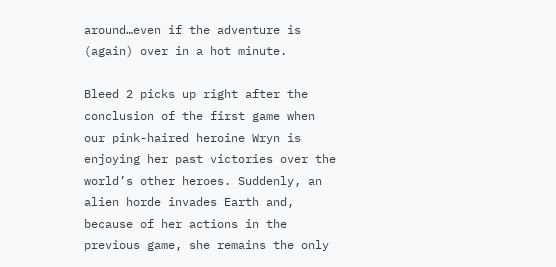around…even if the adventure is (again) over in a hot minute.

Bleed 2 picks up right after the conclusion of the first game when our pink-haired heroine Wryn is enjoying her past victories over the world’s other heroes. Suddenly, an alien horde invades Earth and, because of her actions in the previous game, she remains the only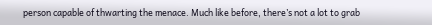person capable of thwarting the menace. Much like before, there’s not a lot to grab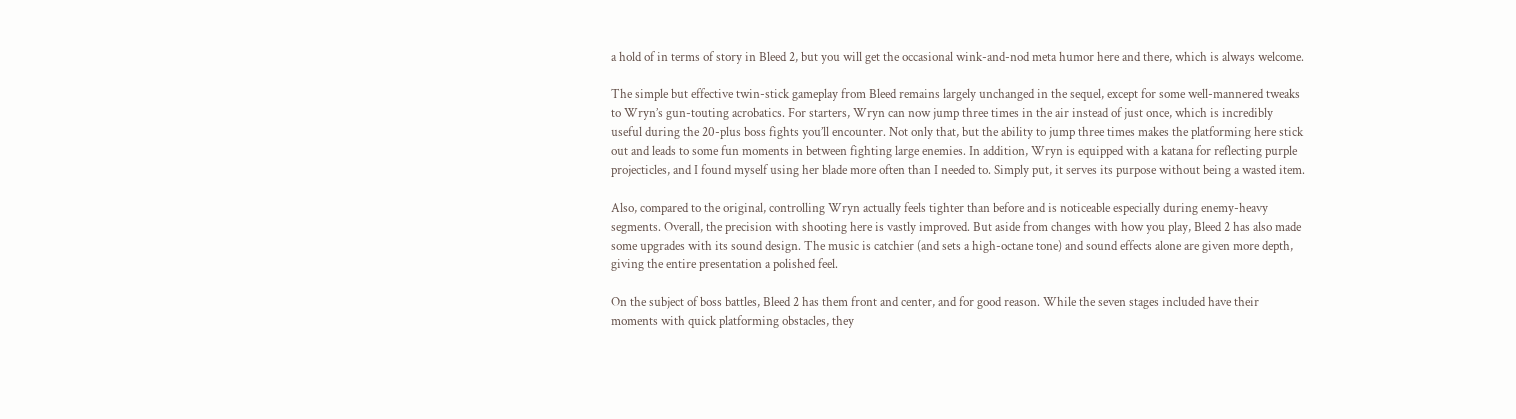a hold of in terms of story in Bleed 2, but you will get the occasional wink-and-nod meta humor here and there, which is always welcome.

The simple but effective twin-stick gameplay from Bleed remains largely unchanged in the sequel, except for some well-mannered tweaks to Wryn’s gun-touting acrobatics. For starters, Wryn can now jump three times in the air instead of just once, which is incredibly useful during the 20-plus boss fights you’ll encounter. Not only that, but the ability to jump three times makes the platforming here stick out and leads to some fun moments in between fighting large enemies. In addition, Wryn is equipped with a katana for reflecting purple projecticles, and I found myself using her blade more often than I needed to. Simply put, it serves its purpose without being a wasted item.

Also, compared to the original, controlling Wryn actually feels tighter than before and is noticeable especially during enemy-heavy segments. Overall, the precision with shooting here is vastly improved. But aside from changes with how you play, Bleed 2 has also made some upgrades with its sound design. The music is catchier (and sets a high-octane tone) and sound effects alone are given more depth, giving the entire presentation a polished feel.

On the subject of boss battles, Bleed 2 has them front and center, and for good reason. While the seven stages included have their moments with quick platforming obstacles, they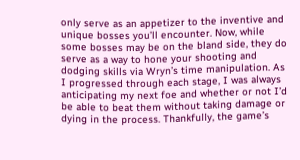only serve as an appetizer to the inventive and unique bosses you’ll encounter. Now, while some bosses may be on the bland side, they do serve as a way to hone your shooting and dodging skills via Wryn’s time manipulation. As I progressed through each stage, I was always anticipating my next foe and whether or not I’d be able to beat them without taking damage or dying in the process. Thankfully, the game’s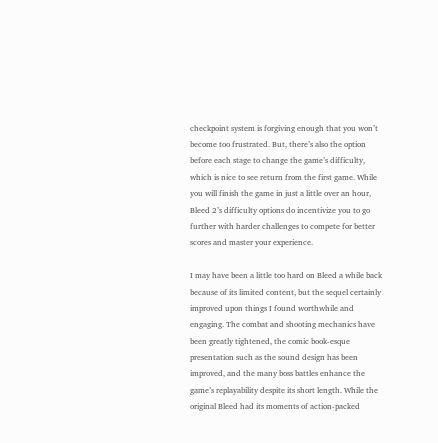checkpoint system is forgiving enough that you won’t become too frustrated. But, there’s also the option before each stage to change the game’s difficulty, which is nice to see return from the first game. While you will finish the game in just a little over an hour, Bleed 2’s difficulty options do incentivize you to go further with harder challenges to compete for better scores and master your experience.

I may have been a little too hard on Bleed a while back because of its limited content, but the sequel certainly improved upon things I found worthwhile and engaging. The combat and shooting mechanics have been greatly tightened, the comic book-esque presentation such as the sound design has been improved, and the many boss battles enhance the game’s replayability despite its short length. While the original Bleed had its moments of action-packed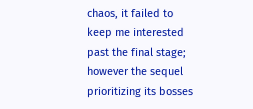chaos, it failed to keep me interested past the final stage; however the sequel prioritizing its bosses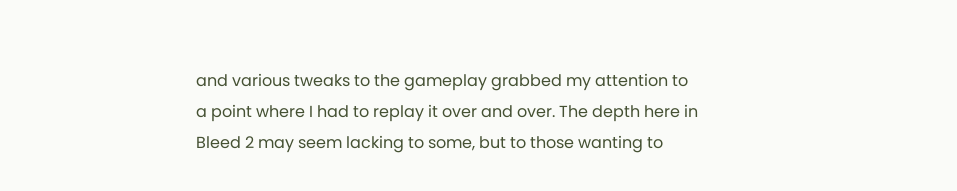and various tweaks to the gameplay grabbed my attention to a point where I had to replay it over and over. The depth here in Bleed 2 may seem lacking to some, but to those wanting to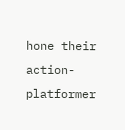hone their action-platformer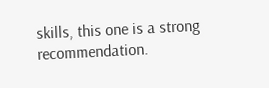skills, this one is a strong recommendation.